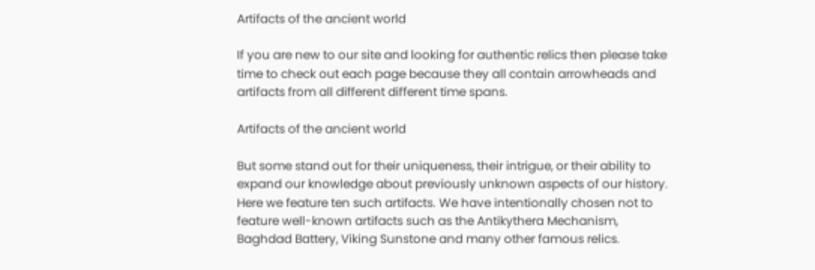Artifacts of the ancient world

If you are new to our site and looking for authentic relics then please take time to check out each page because they all contain arrowheads and artifacts from all different different time spans.

Artifacts of the ancient world

But some stand out for their uniqueness, their intrigue, or their ability to expand our knowledge about previously unknown aspects of our history. Here we feature ten such artifacts. We have intentionally chosen not to feature well-known artifacts such as the Antikythera Mechanism, Baghdad Battery, Viking Sunstone and many other famous relics.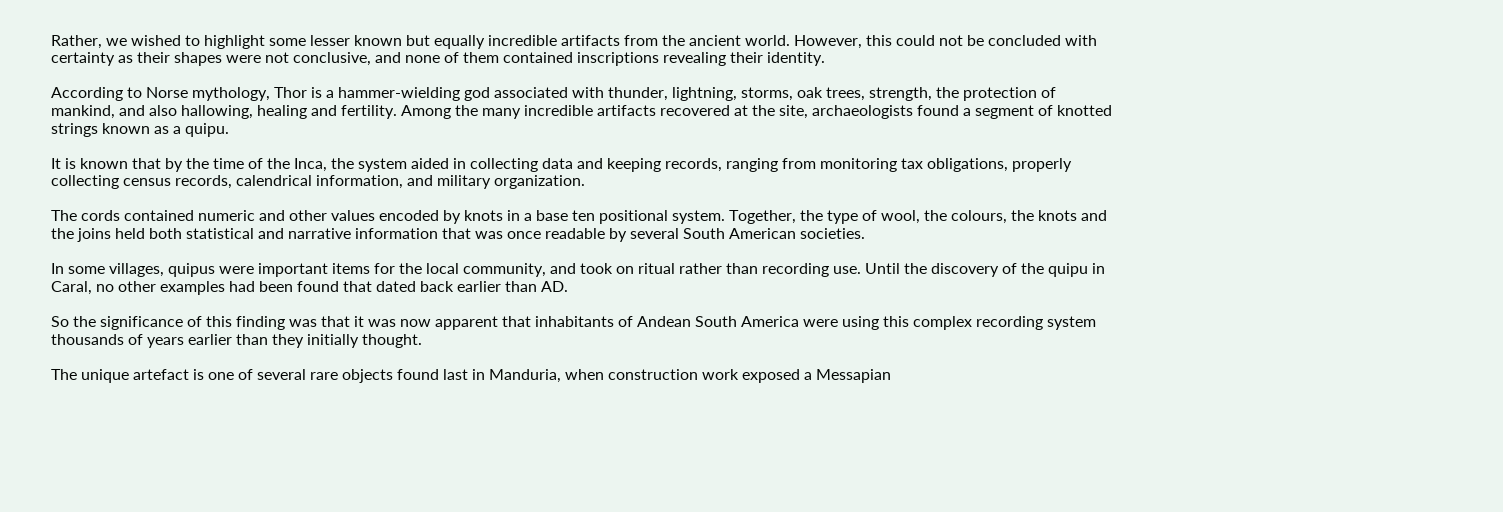Rather, we wished to highlight some lesser known but equally incredible artifacts from the ancient world. However, this could not be concluded with certainty as their shapes were not conclusive, and none of them contained inscriptions revealing their identity.

According to Norse mythology, Thor is a hammer-wielding god associated with thunder, lightning, storms, oak trees, strength, the protection of mankind, and also hallowing, healing and fertility. Among the many incredible artifacts recovered at the site, archaeologists found a segment of knotted strings known as a quipu.

It is known that by the time of the Inca, the system aided in collecting data and keeping records, ranging from monitoring tax obligations, properly collecting census records, calendrical information, and military organization.

The cords contained numeric and other values encoded by knots in a base ten positional system. Together, the type of wool, the colours, the knots and the joins held both statistical and narrative information that was once readable by several South American societies.

In some villages, quipus were important items for the local community, and took on ritual rather than recording use. Until the discovery of the quipu in Caral, no other examples had been found that dated back earlier than AD.

So the significance of this finding was that it was now apparent that inhabitants of Andean South America were using this complex recording system thousands of years earlier than they initially thought.

The unique artefact is one of several rare objects found last in Manduria, when construction work exposed a Messapian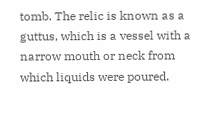tomb. The relic is known as a guttus, which is a vessel with a narrow mouth or neck from which liquids were poured.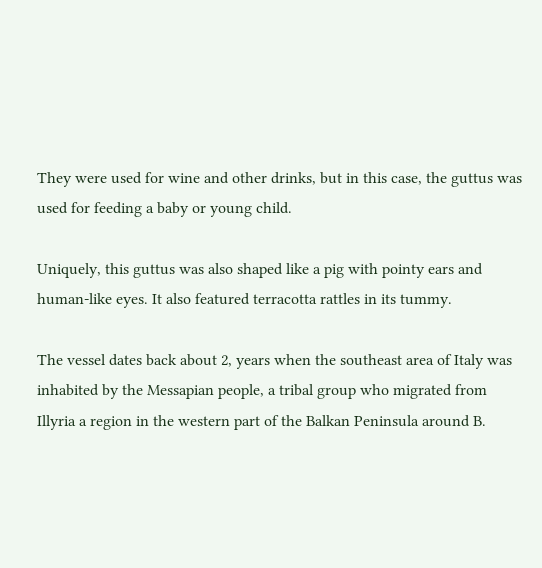They were used for wine and other drinks, but in this case, the guttus was used for feeding a baby or young child.

Uniquely, this guttus was also shaped like a pig with pointy ears and human-like eyes. It also featured terracotta rattles in its tummy.

The vessel dates back about 2, years when the southeast area of Italy was inhabited by the Messapian people, a tribal group who migrated from Illyria a region in the western part of the Balkan Peninsula around B.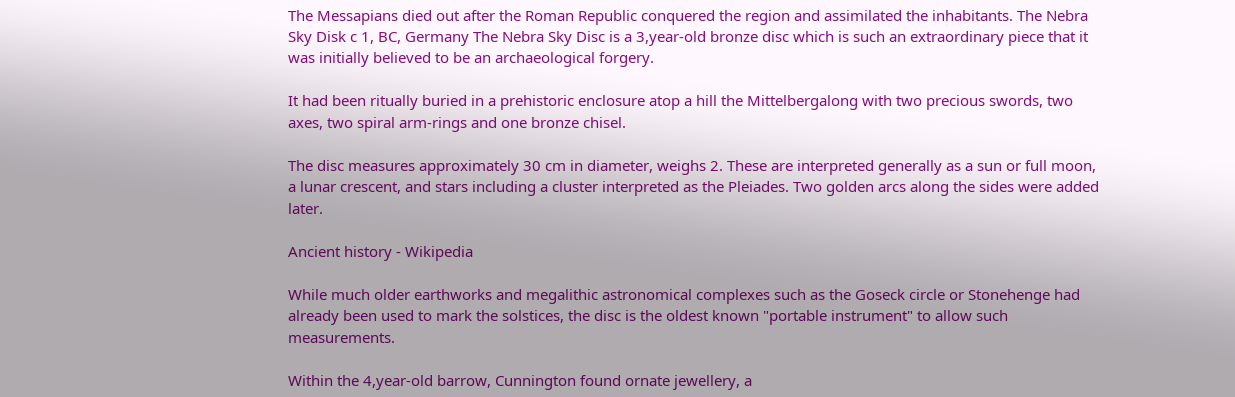The Messapians died out after the Roman Republic conquered the region and assimilated the inhabitants. The Nebra Sky Disk c 1, BC, Germany The Nebra Sky Disc is a 3,year-old bronze disc which is such an extraordinary piece that it was initially believed to be an archaeological forgery.

It had been ritually buried in a prehistoric enclosure atop a hill the Mittelbergalong with two precious swords, two axes, two spiral arm-rings and one bronze chisel.

The disc measures approximately 30 cm in diameter, weighs 2. These are interpreted generally as a sun or full moon, a lunar crescent, and stars including a cluster interpreted as the Pleiades. Two golden arcs along the sides were added later.

Ancient history - Wikipedia

While much older earthworks and megalithic astronomical complexes such as the Goseck circle or Stonehenge had already been used to mark the solstices, the disc is the oldest known "portable instrument" to allow such measurements.

Within the 4,year-old barrow, Cunnington found ornate jewellery, a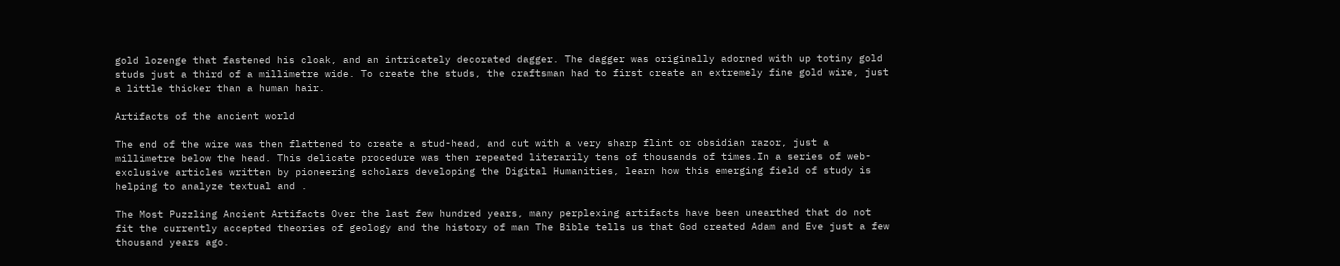gold lozenge that fastened his cloak, and an intricately decorated dagger. The dagger was originally adorned with up totiny gold studs just a third of a millimetre wide. To create the studs, the craftsman had to first create an extremely fine gold wire, just a little thicker than a human hair.

Artifacts of the ancient world

The end of the wire was then flattened to create a stud-head, and cut with a very sharp flint or obsidian razor, just a millimetre below the head. This delicate procedure was then repeated literarily tens of thousands of times.In a series of web-exclusive articles written by pioneering scholars developing the Digital Humanities, learn how this emerging field of study is helping to analyze textual and .

The Most Puzzling Ancient Artifacts Over the last few hundred years, many perplexing artifacts have been unearthed that do not fit the currently accepted theories of geology and the history of man The Bible tells us that God created Adam and Eve just a few thousand years ago.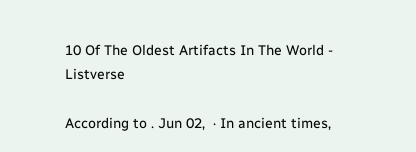10 Of The Oldest Artifacts In The World - Listverse

According to . Jun 02,  · In ancient times,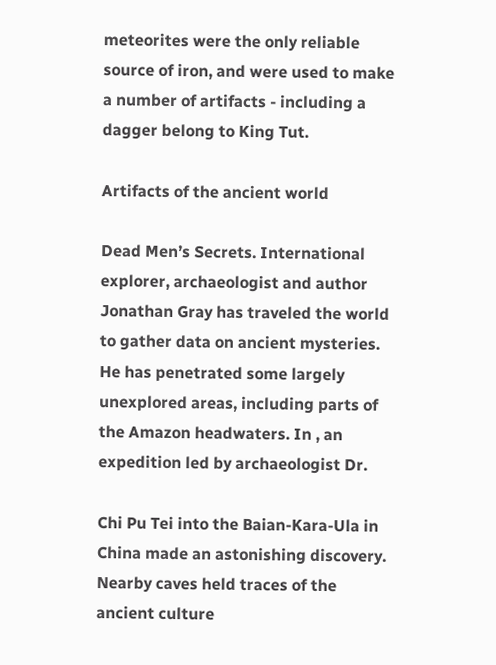meteorites were the only reliable source of iron, and were used to make a number of artifacts - including a dagger belong to King Tut.

Artifacts of the ancient world

Dead Men’s Secrets. International explorer, archaeologist and author Jonathan Gray has traveled the world to gather data on ancient mysteries. He has penetrated some largely unexplored areas, including parts of the Amazon headwaters. In , an expedition led by archaeologist Dr.

Chi Pu Tei into the Baian-Kara-Ula in China made an astonishing discovery. Nearby caves held traces of the ancient culture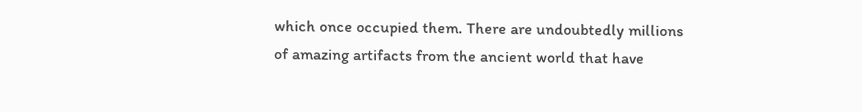which once occupied them. There are undoubtedly millions of amazing artifacts from the ancient world that have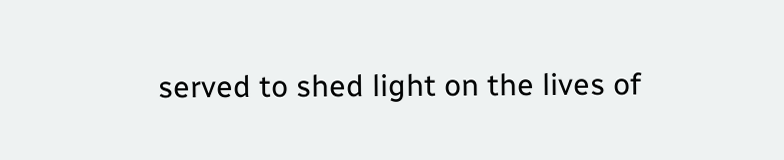served to shed light on the lives of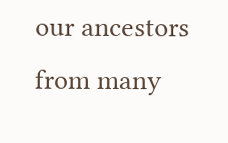our ancestors from many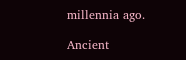millennia ago.

Ancient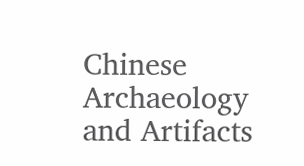Chinese Archaeology and Artifacts